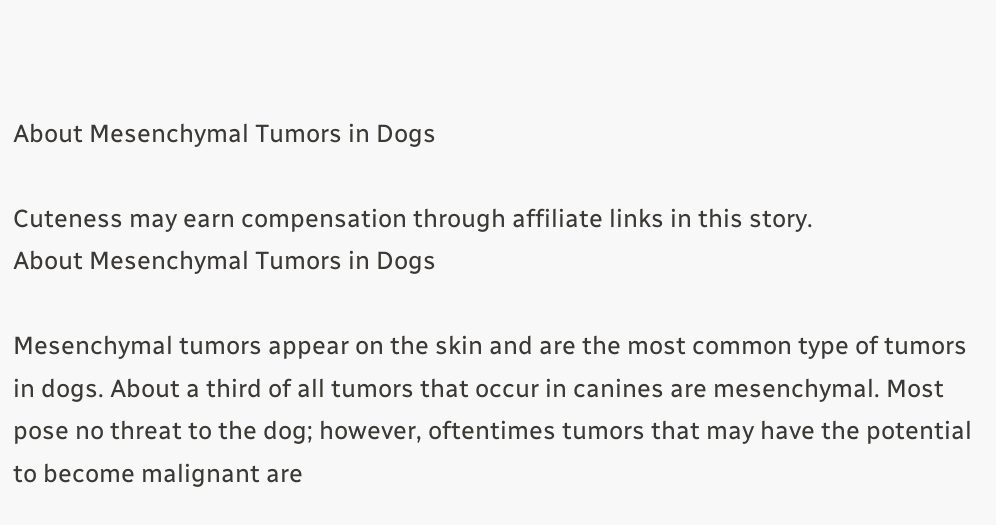About Mesenchymal Tumors in Dogs

Cuteness may earn compensation through affiliate links in this story.
About Mesenchymal Tumors in Dogs

Mesenchymal tumors appear on the skin and are the most common type of tumors in dogs. About a third of all tumors that occur in canines are mesenchymal. Most pose no threat to the dog; however, oftentimes tumors that may have the potential to become malignant are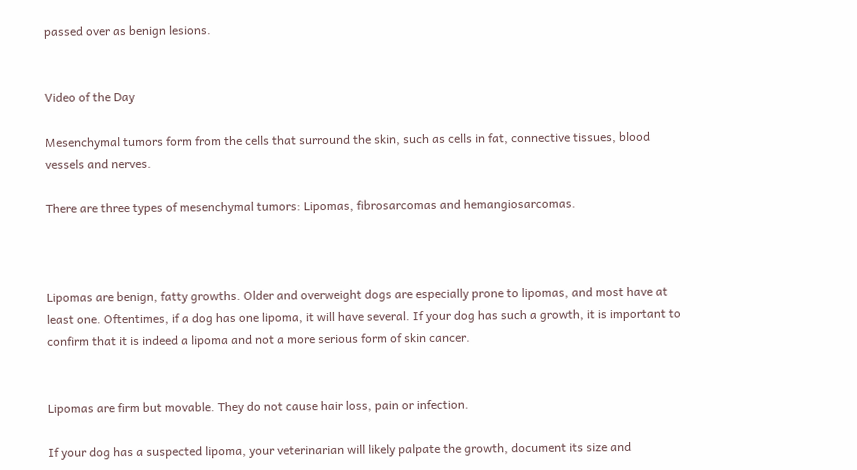passed over as benign lesions.


Video of the Day

Mesenchymal tumors form from the cells that surround the skin, such as cells in fat, connective tissues, blood vessels and nerves.

There are three types of mesenchymal tumors: Lipomas, fibrosarcomas and hemangiosarcomas.



Lipomas are benign, fatty growths. Older and overweight dogs are especially prone to lipomas, and most have at least one. Oftentimes, if a dog has one lipoma, it will have several. If your dog has such a growth, it is important to confirm that it is indeed a lipoma and not a more serious form of skin cancer.


Lipomas are firm but movable. They do not cause hair loss, pain or infection.

If your dog has a suspected lipoma, your veterinarian will likely palpate the growth, document its size and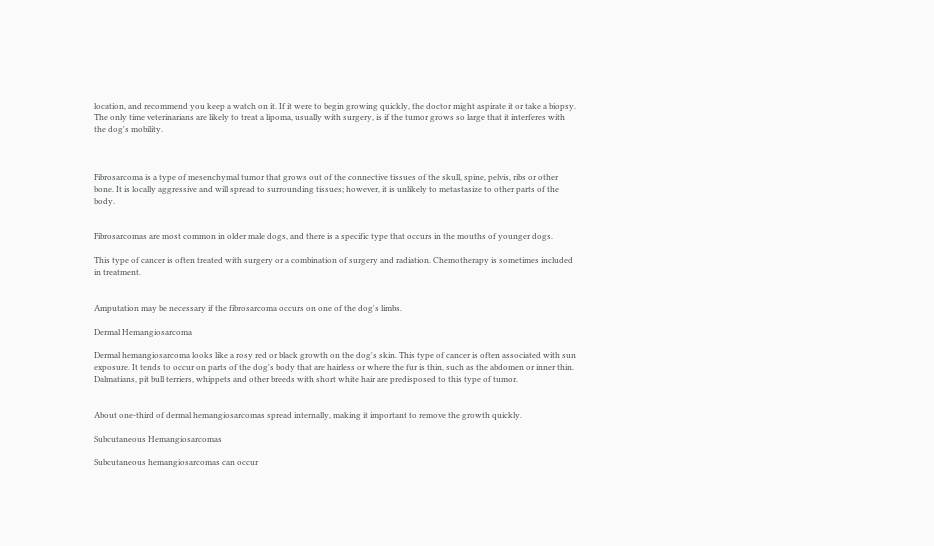location, and recommend you keep a watch on it. If it were to begin growing quickly, the doctor might aspirate it or take a biopsy. The only time veterinarians are likely to treat a lipoma, usually with surgery, is if the tumor grows so large that it interferes with the dog's mobility.



Fibrosarcoma is a type of mesenchymal tumor that grows out of the connective tissues of the skull, spine, pelvis, ribs or other bone. It is locally aggressive and will spread to surrounding tissues; however, it is unlikely to metastasize to other parts of the body.


Fibrosarcomas are most common in older male dogs, and there is a specific type that occurs in the mouths of younger dogs.

This type of cancer is often treated with surgery or a combination of surgery and radiation. Chemotherapy is sometimes included in treatment.


Amputation may be necessary if the fibrosarcoma occurs on one of the dog's limbs.

Dermal Hemangiosarcoma

Dermal hemangiosarcoma looks like a rosy red or black growth on the dog's skin. This type of cancer is often associated with sun exposure. It tends to occur on parts of the dog's body that are hairless or where the fur is thin, such as the abdomen or inner thin. Dalmatians, pit bull terriers, whippets and other breeds with short white hair are predisposed to this type of tumor.


About one-third of dermal hemangiosarcomas spread internally, making it important to remove the growth quickly.

Subcutaneous Hemangiosarcomas

Subcutaneous hemangiosarcomas can occur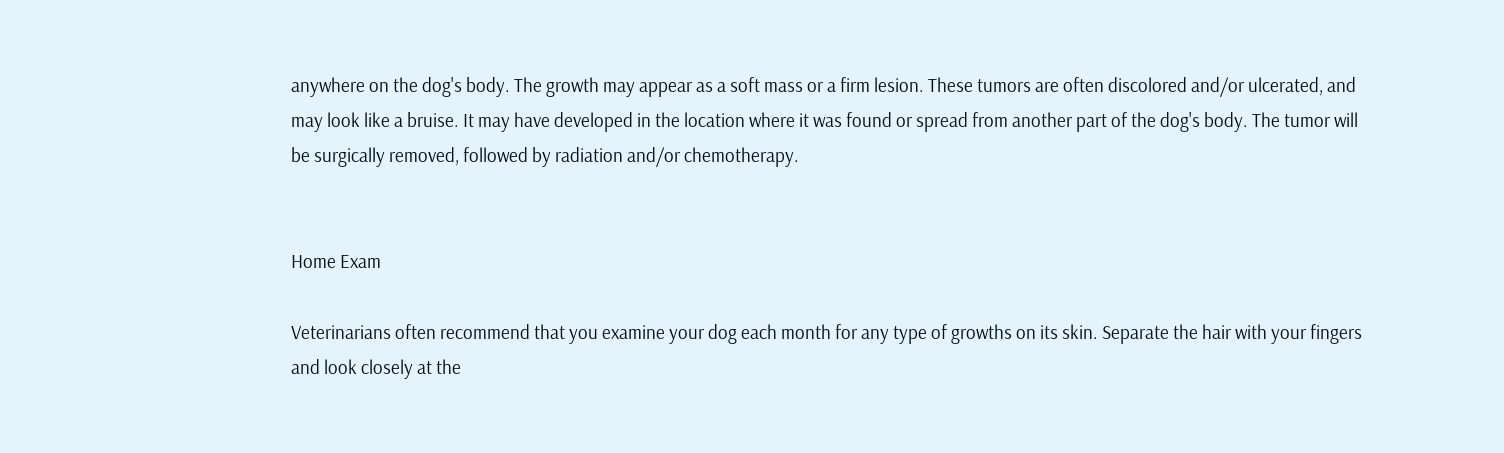anywhere on the dog's body. The growth may appear as a soft mass or a firm lesion. These tumors are often discolored and/or ulcerated, and may look like a bruise. It may have developed in the location where it was found or spread from another part of the dog's body. The tumor will be surgically removed, followed by radiation and/or chemotherapy.


Home Exam

Veterinarians often recommend that you examine your dog each month for any type of growths on its skin. Separate the hair with your fingers and look closely at the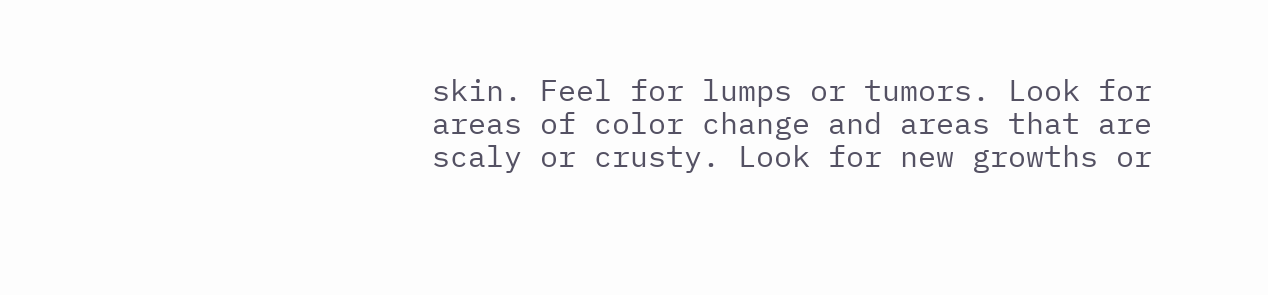skin. Feel for lumps or tumors. Look for areas of color change and areas that are scaly or crusty. Look for new growths or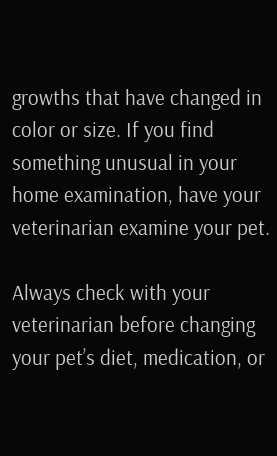growths that have changed in color or size. If you find something unusual in your home examination, have your veterinarian examine your pet.

Always check with your veterinarian before changing your pet’s diet, medication, or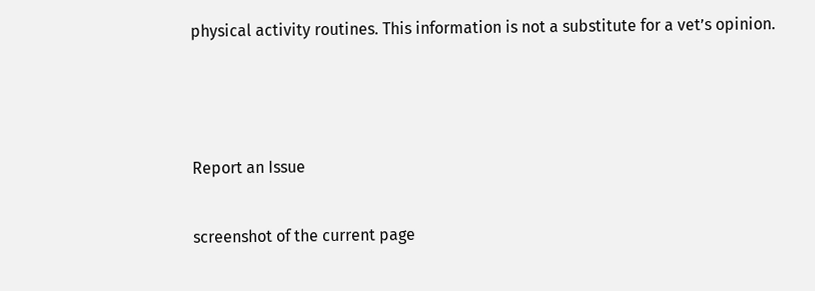physical activity routines. This information is not a substitute for a vet’s opinion.



Report an Issue

screenshot of the current page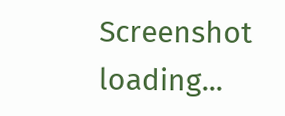Screenshot loading...